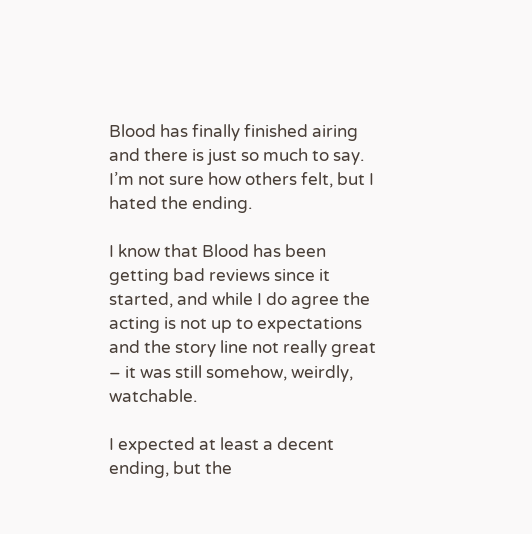Blood has finally finished airing and there is just so much to say. I’m not sure how others felt, but I hated the ending.

I know that Blood has been getting bad reviews since it started, and while I do agree the acting is not up to expectations and the story line not really great – it was still somehow, weirdly, watchable.

I expected at least a decent ending, but the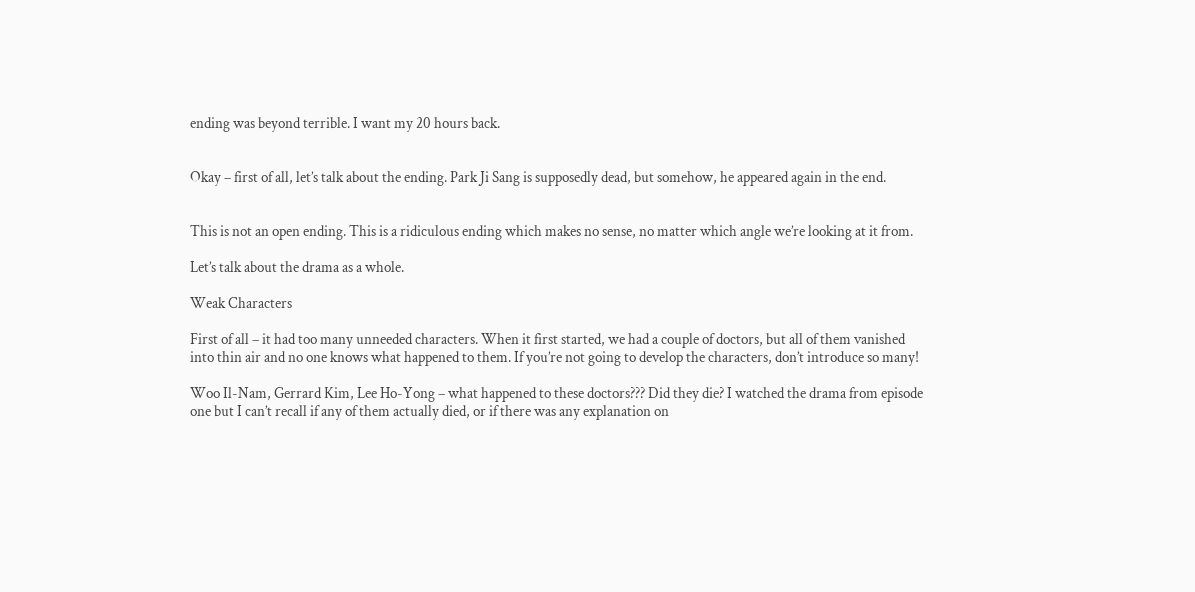ending was beyond terrible. I want my 20 hours back.


Okay – first of all, let’s talk about the ending. Park Ji Sang is supposedly dead, but somehow, he appeared again in the end.


This is not an open ending. This is a ridiculous ending which makes no sense, no matter which angle we’re looking at it from.

Let’s talk about the drama as a whole.

Weak Characters

First of all – it had too many unneeded characters. When it first started, we had a couple of doctors, but all of them vanished into thin air and no one knows what happened to them. If you’re not going to develop the characters, don’t introduce so many!

Woo Il-Nam, Gerrard Kim, Lee Ho-Yong – what happened to these doctors??? Did they die? I watched the drama from episode one but I can’t recall if any of them actually died, or if there was any explanation on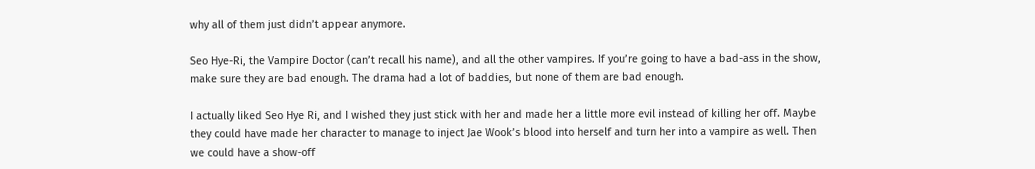why all of them just didn’t appear anymore.

Seo Hye-Ri, the Vampire Doctor (can’t recall his name), and all the other vampires. If you’re going to have a bad-ass in the show, make sure they are bad enough. The drama had a lot of baddies, but none of them are bad enough.

I actually liked Seo Hye Ri, and I wished they just stick with her and made her a little more evil instead of killing her off. Maybe they could have made her character to manage to inject Jae Wook’s blood into herself and turn her into a vampire as well. Then we could have a show-off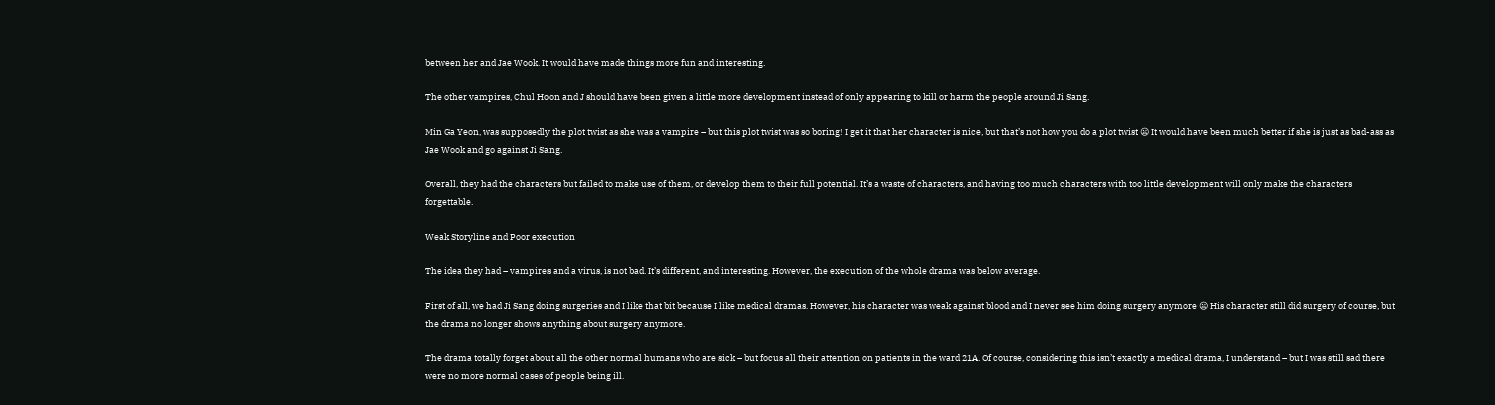between her and Jae Wook. It would have made things more fun and interesting.

The other vampires, Chul Hoon and J should have been given a little more development instead of only appearing to kill or harm the people around Ji Sang.

Min Ga Yeon, was supposedly the plot twist as she was a vampire – but this plot twist was so boring! I get it that her character is nice, but that’s not how you do a plot twist 😦 It would have been much better if she is just as bad-ass as Jae Wook and go against Ji Sang.

Overall, they had the characters but failed to make use of them, or develop them to their full potential. It’s a waste of characters, and having too much characters with too little development will only make the characters forgettable.

Weak Storyline and Poor execution

The idea they had – vampires and a virus, is not bad. It’s different, and interesting. However, the execution of the whole drama was below average.

First of all, we had Ji Sang doing surgeries and I like that bit because I like medical dramas. However, his character was weak against blood and I never see him doing surgery anymore 😦 His character still did surgery of course, but the drama no longer shows anything about surgery anymore.

The drama totally forget about all the other normal humans who are sick – but focus all their attention on patients in the ward 21A. Of course, considering this isn’t exactly a medical drama, I understand – but I was still sad there were no more normal cases of people being ill.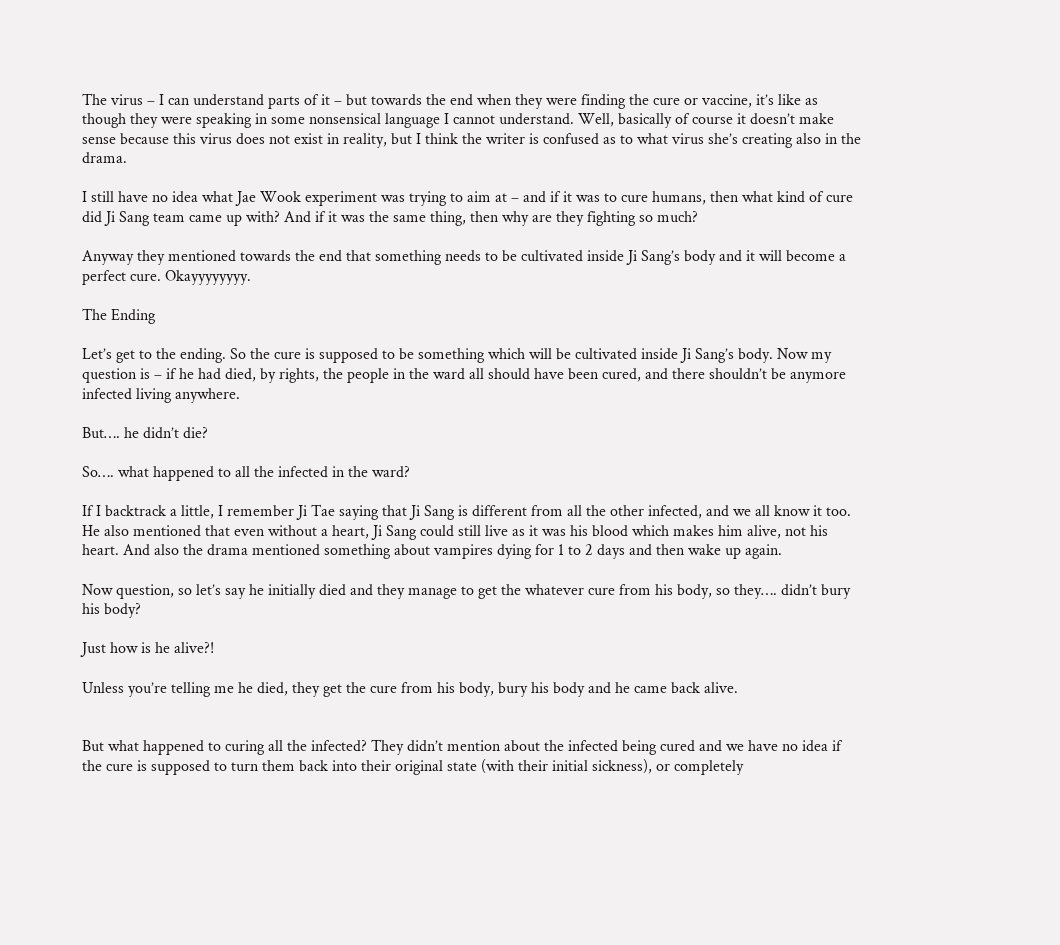The virus – I can understand parts of it – but towards the end when they were finding the cure or vaccine, it’s like as though they were speaking in some nonsensical language I cannot understand. Well, basically of course it doesn’t make sense because this virus does not exist in reality, but I think the writer is confused as to what virus she’s creating also in the drama.

I still have no idea what Jae Wook experiment was trying to aim at – and if it was to cure humans, then what kind of cure did Ji Sang team came up with? And if it was the same thing, then why are they fighting so much?

Anyway they mentioned towards the end that something needs to be cultivated inside Ji Sang’s body and it will become a perfect cure. Okayyyyyyyy.

The Ending

Let’s get to the ending. So the cure is supposed to be something which will be cultivated inside Ji Sang’s body. Now my question is – if he had died, by rights, the people in the ward all should have been cured, and there shouldn’t be anymore infected living anywhere.

But…. he didn’t die?

So…. what happened to all the infected in the ward?

If I backtrack a little, I remember Ji Tae saying that Ji Sang is different from all the other infected, and we all know it too. He also mentioned that even without a heart, Ji Sang could still live as it was his blood which makes him alive, not his heart. And also the drama mentioned something about vampires dying for 1 to 2 days and then wake up again.

Now question, so let’s say he initially died and they manage to get the whatever cure from his body, so they…. didn’t bury his body?

Just how is he alive?!

Unless you’re telling me he died, they get the cure from his body, bury his body and he came back alive.


But what happened to curing all the infected? They didn’t mention about the infected being cured and we have no idea if the cure is supposed to turn them back into their original state (with their initial sickness), or completely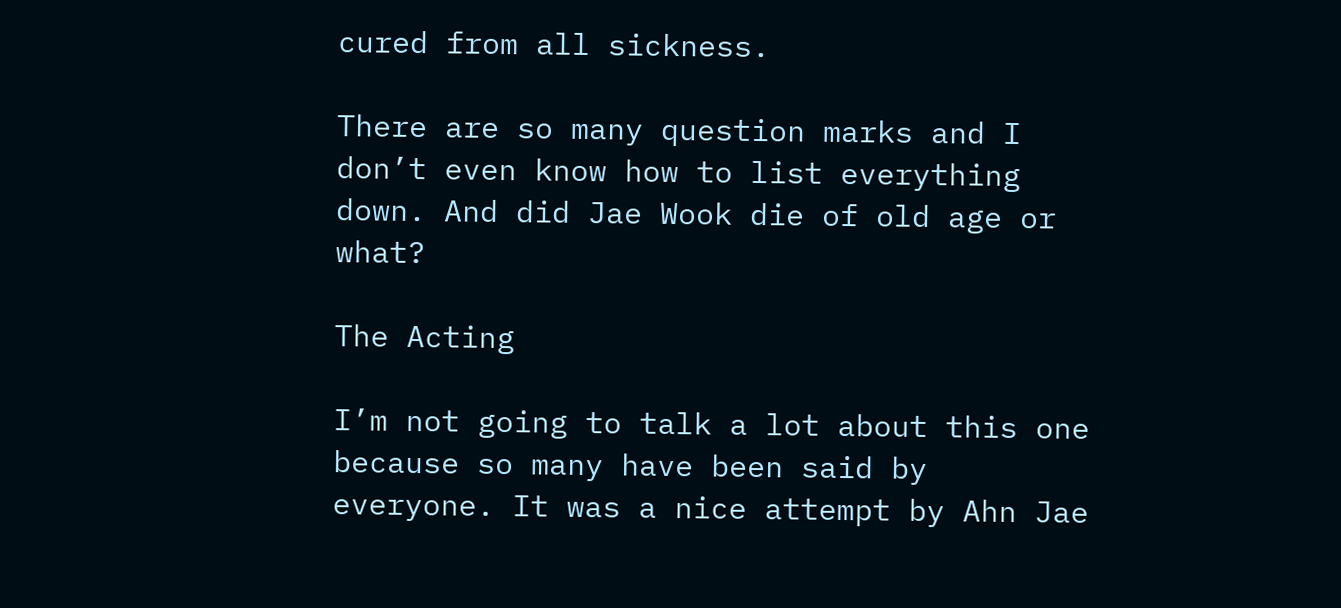cured from all sickness.

There are so many question marks and I don’t even know how to list everything down. And did Jae Wook die of old age or what?

The Acting

I’m not going to talk a lot about this one because so many have been said by everyone. It was a nice attempt by Ahn Jae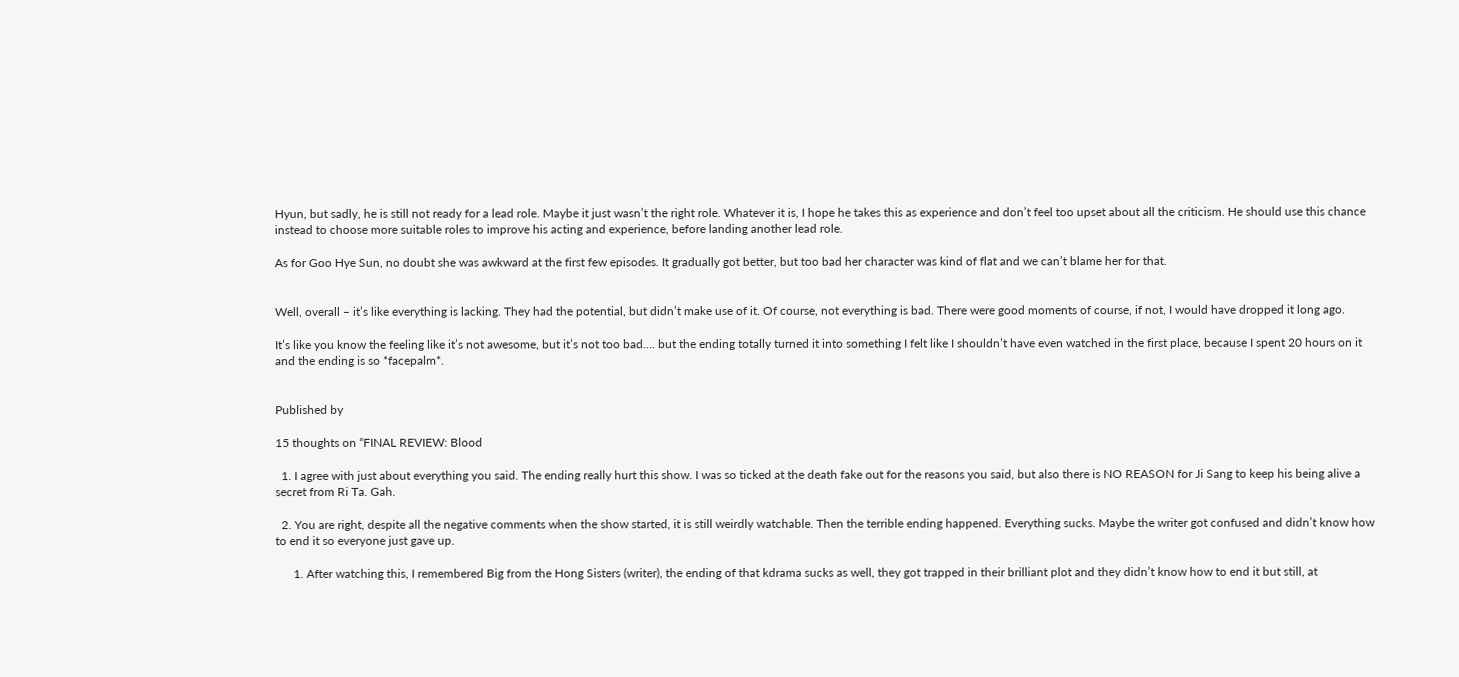Hyun, but sadly, he is still not ready for a lead role. Maybe it just wasn’t the right role. Whatever it is, I hope he takes this as experience and don’t feel too upset about all the criticism. He should use this chance instead to choose more suitable roles to improve his acting and experience, before landing another lead role.

As for Goo Hye Sun, no doubt she was awkward at the first few episodes. It gradually got better, but too bad her character was kind of flat and we can’t blame her for that.


Well, overall – it’s like everything is lacking. They had the potential, but didn’t make use of it. Of course, not everything is bad. There were good moments of course, if not, I would have dropped it long ago.

It’s like you know the feeling like it’s not awesome, but it’s not too bad…. but the ending totally turned it into something I felt like I shouldn’t have even watched in the first place, because I spent 20 hours on it and the ending is so *facepalm*.


Published by

15 thoughts on “FINAL REVIEW: Blood

  1. I agree with just about everything you said. The ending really hurt this show. I was so ticked at the death fake out for the reasons you said, but also there is NO REASON for Ji Sang to keep his being alive a secret from Ri Ta. Gah.

  2. You are right, despite all the negative comments when the show started, it is still weirdly watchable. Then the terrible ending happened. Everything sucks. Maybe the writer got confused and didn’t know how to end it so everyone just gave up.

      1. After watching this, I remembered Big from the Hong Sisters (writer), the ending of that kdrama sucks as well, they got trapped in their brilliant plot and they didn’t know how to end it but still, at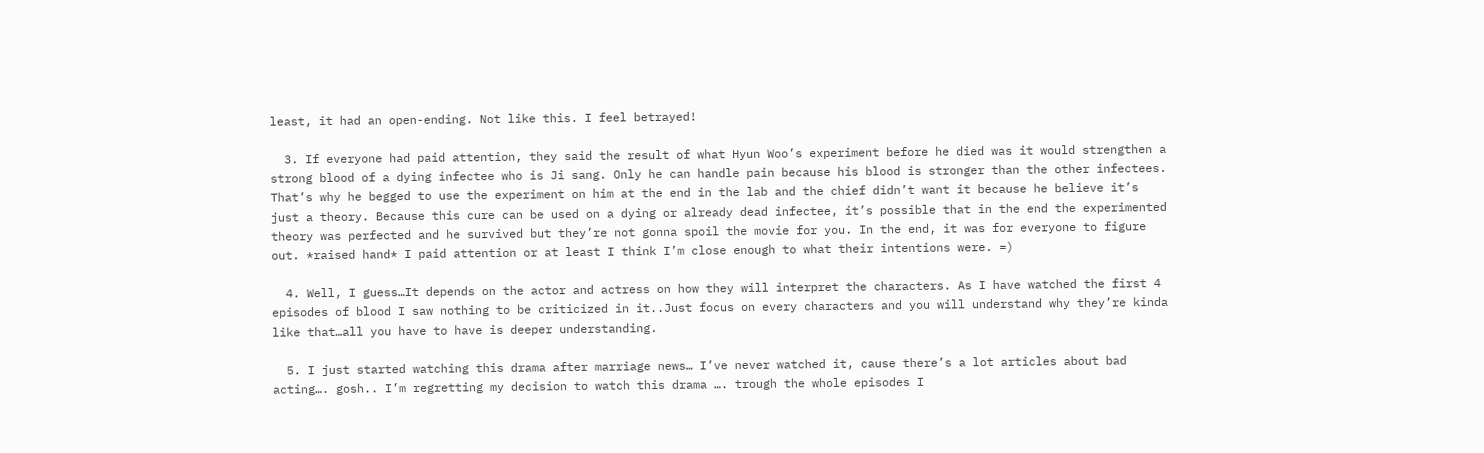least, it had an open-ending. Not like this. I feel betrayed!

  3. If everyone had paid attention, they said the result of what Hyun Woo’s experiment before he died was it would strengthen a strong blood of a dying infectee who is Ji sang. Only he can handle pain because his blood is stronger than the other infectees. That’s why he begged to use the experiment on him at the end in the lab and the chief didn’t want it because he believe it’s just a theory. Because this cure can be used on a dying or already dead infectee, it’s possible that in the end the experimented theory was perfected and he survived but they’re not gonna spoil the movie for you. In the end, it was for everyone to figure out. *raised hand* I paid attention or at least I think I’m close enough to what their intentions were. =)

  4. Well, I guess…It depends on the actor and actress on how they will interpret the characters. As I have watched the first 4 episodes of blood I saw nothing to be criticized in it..Just focus on every characters and you will understand why they’re kinda like that…all you have to have is deeper understanding.

  5. I just started watching this drama after marriage news… I’ve never watched it, cause there’s a lot articles about bad acting…. gosh.. I’m regretting my decision to watch this drama …. trough the whole episodes I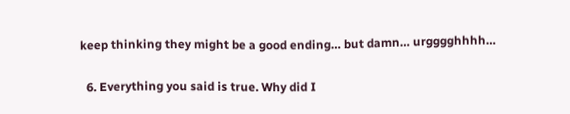keep thinking they might be a good ending… but damn… urgggghhhh…

  6. Everything you said is true. Why did I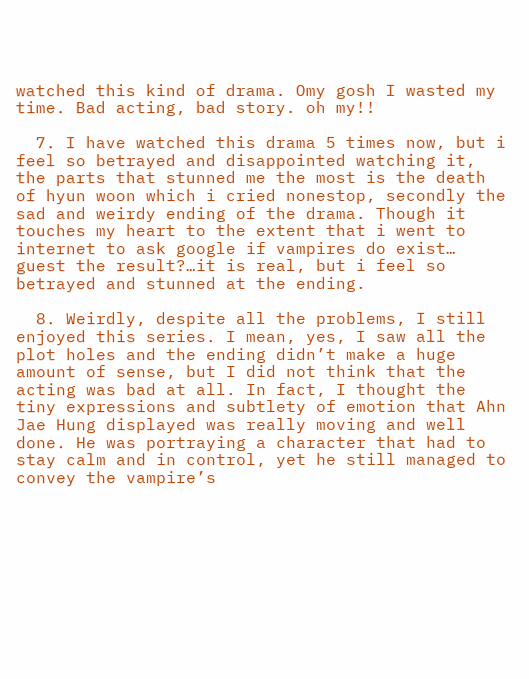watched this kind of drama. Omy gosh I wasted my time. Bad acting, bad story. oh my!!

  7. I have watched this drama 5 times now, but i feel so betrayed and disappointed watching it, the parts that stunned me the most is the death of hyun woon which i cried nonestop, secondly the sad and weirdy ending of the drama. Though it touches my heart to the extent that i went to internet to ask google if vampires do exist… guest the result?…it is real, but i feel so betrayed and stunned at the ending.

  8. Weirdly, despite all the problems, I still enjoyed this series. I mean, yes, I saw all the plot holes and the ending didn’t make a huge amount of sense, but I did not think that the acting was bad at all. In fact, I thought the tiny expressions and subtlety of emotion that Ahn Jae Hung displayed was really moving and well done. He was portraying a character that had to stay calm and in control, yet he still managed to convey the vampire’s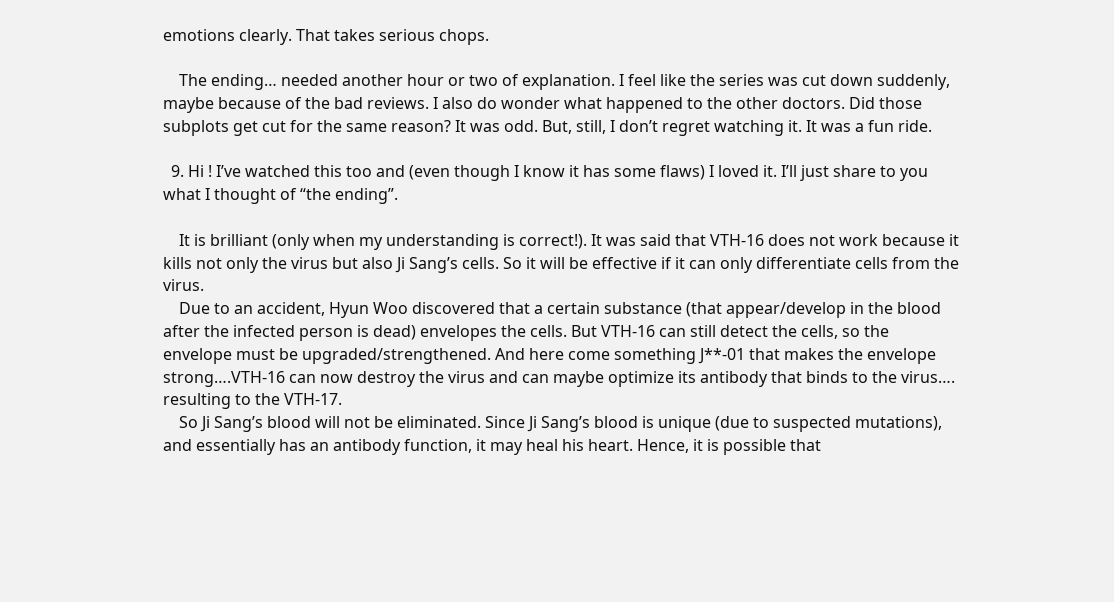emotions clearly. That takes serious chops.

    The ending… needed another hour or two of explanation. I feel like the series was cut down suddenly, maybe because of the bad reviews. I also do wonder what happened to the other doctors. Did those subplots get cut for the same reason? It was odd. But, still, I don’t regret watching it. It was a fun ride.

  9. Hi ! I’ve watched this too and (even though I know it has some flaws) I loved it. I’ll just share to you what I thought of “the ending”.

    It is brilliant (only when my understanding is correct!). It was said that VTH-16 does not work because it kills not only the virus but also Ji Sang’s cells. So it will be effective if it can only differentiate cells from the virus.
    Due to an accident, Hyun Woo discovered that a certain substance (that appear/develop in the blood after the infected person is dead) envelopes the cells. But VTH-16 can still detect the cells, so the envelope must be upgraded/strengthened. And here come something J**-01 that makes the envelope strong….VTH-16 can now destroy the virus and can maybe optimize its antibody that binds to the virus…. resulting to the VTH-17.
    So Ji Sang’s blood will not be eliminated. Since Ji Sang’s blood is unique (due to suspected mutations), and essentially has an antibody function, it may heal his heart. Hence, it is possible that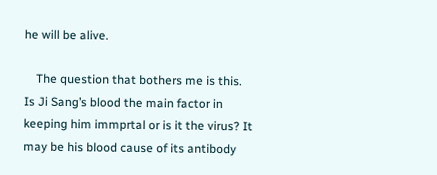he will be alive.

    The question that bothers me is this. Is Ji Sang’s blood the main factor in keeping him immprtal or is it the virus? It may be his blood cause of its antibody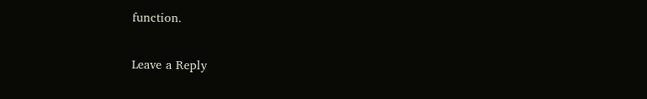function.

Leave a Reply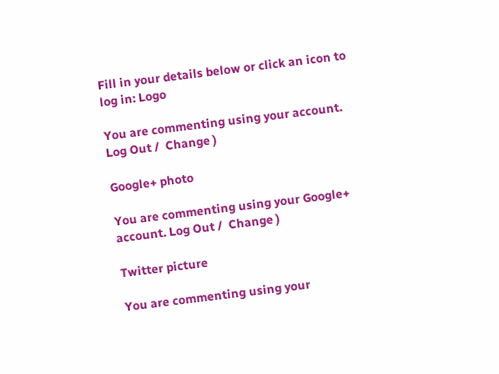Fill in your details below or click an icon to log in: Logo

You are commenting using your account. Log Out /  Change )

Google+ photo

You are commenting using your Google+ account. Log Out /  Change )

Twitter picture

You are commenting using your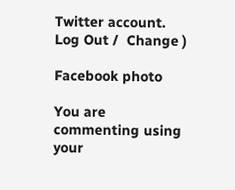Twitter account. Log Out /  Change )

Facebook photo

You are commenting using your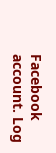Facebook account. Log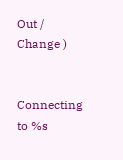Out /  Change )


Connecting to %s